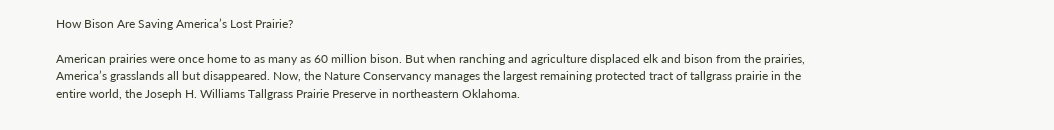How Bison Are Saving America’s Lost Prairie?

American prairies were once home to as many as 60 million bison. But when ranching and agriculture displaced elk and bison from the prairies, America’s grasslands all but disappeared. Now, the Nature Conservancy manages the largest remaining protected tract of tallgrass prairie in the entire world, the Joseph H. Williams Tallgrass Prairie Preserve in northeastern Oklahoma.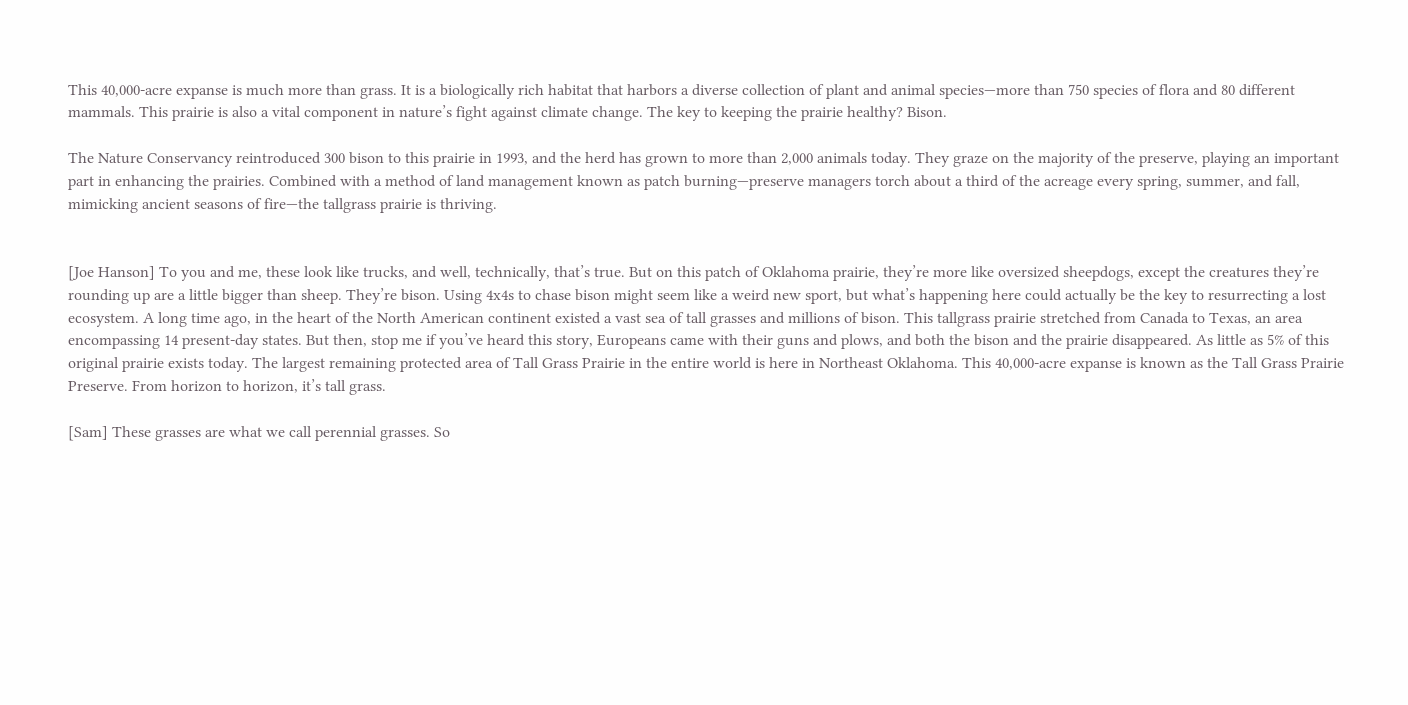This 40,000-acre expanse is much more than grass. It is a biologically rich habitat that harbors a diverse collection of plant and animal species—more than 750 species of flora and 80 different mammals. This prairie is also a vital component in nature’s fight against climate change. The key to keeping the prairie healthy? Bison.

The Nature Conservancy reintroduced 300 bison to this prairie in 1993, and the herd has grown to more than 2,000 animals today. They graze on the majority of the preserve, playing an important part in enhancing the prairies. Combined with a method of land management known as patch burning—preserve managers torch about a third of the acreage every spring, summer, and fall, mimicking ancient seasons of fire—the tallgrass prairie is thriving.


[Joe Hanson] To you and me, these look like trucks, and well, technically, that’s true. But on this patch of Oklahoma prairie, they’re more like oversized sheepdogs, except the creatures they’re rounding up are a little bigger than sheep. They’re bison. Using 4x4s to chase bison might seem like a weird new sport, but what’s happening here could actually be the key to resurrecting a lost ecosystem. A long time ago, in the heart of the North American continent existed a vast sea of tall grasses and millions of bison. This tallgrass prairie stretched from Canada to Texas, an area encompassing 14 present-day states. But then, stop me if you’ve heard this story, Europeans came with their guns and plows, and both the bison and the prairie disappeared. As little as 5% of this original prairie exists today. The largest remaining protected area of Tall Grass Prairie in the entire world is here in Northeast Oklahoma. This 40,000-acre expanse is known as the Tall Grass Prairie Preserve. From horizon to horizon, it’s tall grass.

[Sam] These grasses are what we call perennial grasses. So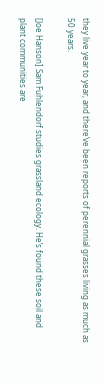they live year to year, and there’ve been reports of perennial grasses living as much as 50 years.

[Joe Hanson] Sam Fuhlendorf studies grassland ecology. He’s found these soil and plant communities are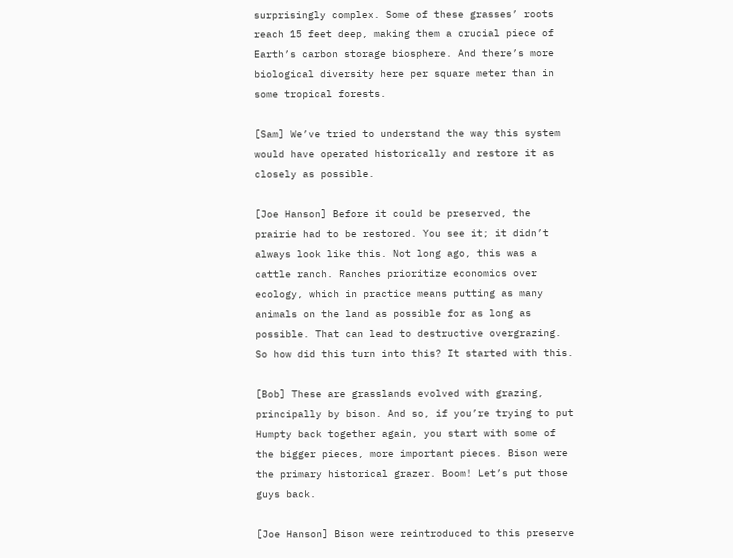surprisingly complex. Some of these grasses’ roots reach 15 feet deep, making them a crucial piece of Earth’s carbon storage biosphere. And there’s more biological diversity here per square meter than in some tropical forests.

[Sam] We’ve tried to understand the way this system would have operated historically and restore it as closely as possible.

[Joe Hanson] Before it could be preserved, the prairie had to be restored. You see it; it didn’t always look like this. Not long ago, this was a cattle ranch. Ranches prioritize economics over ecology, which in practice means putting as many animals on the land as possible for as long as possible. That can lead to destructive overgrazing. So how did this turn into this? It started with this.

[Bob] These are grasslands evolved with grazing, principally by bison. And so, if you’re trying to put Humpty back together again, you start with some of the bigger pieces, more important pieces. Bison were the primary historical grazer. Boom! Let’s put those guys back.

[Joe Hanson] Bison were reintroduced to this preserve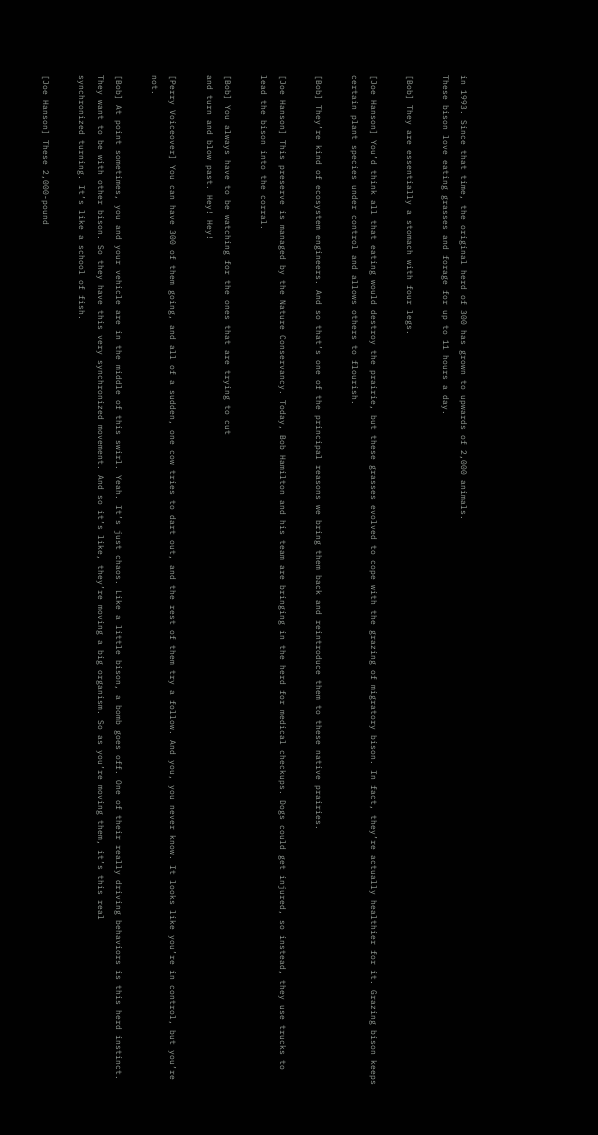in 1993. Since that time, the original herd of 300 has grown to upwards of 2,000 animals.
These bison love eating grasses and forage for up to 11 hours a day.

[Bob] They are essentially a stomach with four legs.

[Joe Hanson] You’d think all that eating would destroy the prairie, but these grasses evolved to cope with the grazing of migratory bison. In fact, they’re actually healthier for it. Grazing bison keeps certain plant species under control and allows others to flourish.

[Bob] They’re kind of ecosystem engineers. And so that’s one of the principal reasons we bring them back and reintroduce them to these native prairies.

[Joe Hanson] This preserve is managed by the Nature Conservancy. Today, Bob Hamilton and his team are bringing in the herd for medical checkups. Dogs could get injured, so instead, they use trucks to lead the bison into the corral.

[Bob] You always have to be watching for the ones that are trying to cut
and turn and blow past. Hey! Hey!

[Perry Voiceover] You can have 300 of them going, and all of a sudden, one cow tries to dart out, and the rest of them try a follow. And you, you never know. It looks like you’re in control, but you’re not.

[Bob] At point sometimes, you and your vehicle are in the middle of this swirl. Yeah. It’s just chaos. Like a little bison, a bomb goes off. One of their really driving behaviors is this herd instinct. They want to be with other bison. So they have this very synchronized movement. And so it’s like, they’re moving a big organism. So as you’re moving them, it’s this real
synchronized turning. It’s like a school of fish.

[Joe Hanson] These 2,000-pound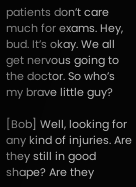patients don’t care much for exams. Hey, bud. It’s okay. We all get nervous going to the doctor. So who’s my brave little guy?

[Bob] Well, looking for any kind of injuries. Are they still in good shape? Are they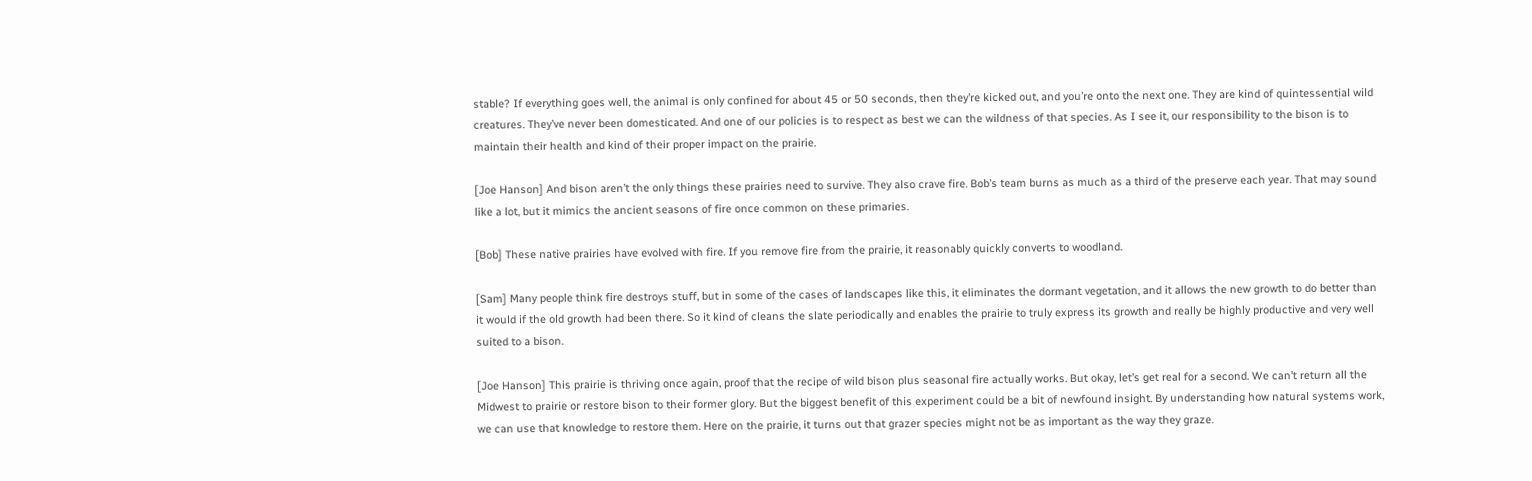stable? If everything goes well, the animal is only confined for about 45 or 50 seconds, then they’re kicked out, and you’re onto the next one. They are kind of quintessential wild creatures. They’ve never been domesticated. And one of our policies is to respect as best we can the wildness of that species. As I see it, our responsibility to the bison is to maintain their health and kind of their proper impact on the prairie.

[Joe Hanson] And bison aren’t the only things these prairies need to survive. They also crave fire. Bob’s team burns as much as a third of the preserve each year. That may sound like a lot, but it mimics the ancient seasons of fire once common on these primaries.

[Bob] These native prairies have evolved with fire. If you remove fire from the prairie, it reasonably quickly converts to woodland.

[Sam] Many people think fire destroys stuff, but in some of the cases of landscapes like this, it eliminates the dormant vegetation, and it allows the new growth to do better than it would if the old growth had been there. So it kind of cleans the slate periodically and enables the prairie to truly express its growth and really be highly productive and very well suited to a bison.

[Joe Hanson] This prairie is thriving once again, proof that the recipe of wild bison plus seasonal fire actually works. But okay, let’s get real for a second. We can’t return all the Midwest to prairie or restore bison to their former glory. But the biggest benefit of this experiment could be a bit of newfound insight. By understanding how natural systems work, we can use that knowledge to restore them. Here on the prairie, it turns out that grazer species might not be as important as the way they graze.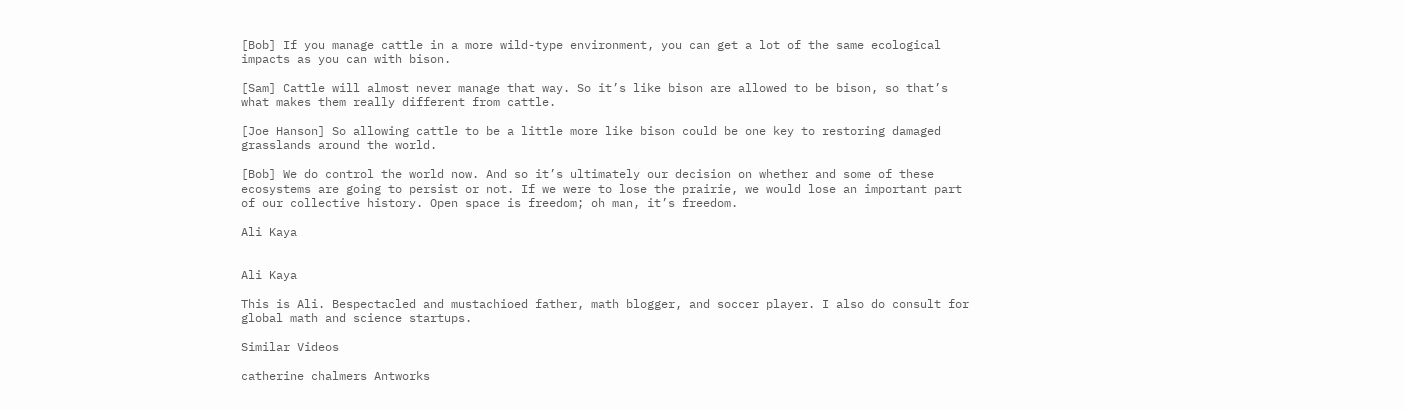[Bob] If you manage cattle in a more wild-type environment, you can get a lot of the same ecological impacts as you can with bison.

[Sam] Cattle will almost never manage that way. So it’s like bison are allowed to be bison, so that’s what makes them really different from cattle.

[Joe Hanson] So allowing cattle to be a little more like bison could be one key to restoring damaged grasslands around the world.

[Bob] We do control the world now. And so it’s ultimately our decision on whether and some of these ecosystems are going to persist or not. If we were to lose the prairie, we would lose an important part of our collective history. Open space is freedom; oh man, it’s freedom.

Ali Kaya


Ali Kaya

This is Ali. Bespectacled and mustachioed father, math blogger, and soccer player. I also do consult for global math and science startups.

Similar Videos

catherine chalmers Antworks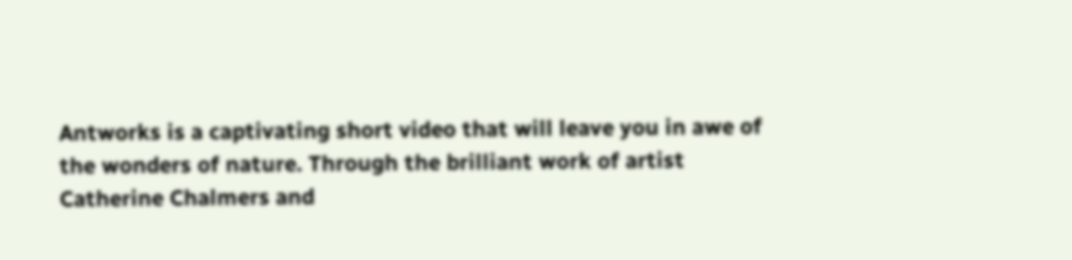Antworks is a captivating short video that will leave you in awe of the wonders of nature. Through the brilliant work of artist Catherine Chalmers and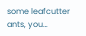some leafcutter ants, you…